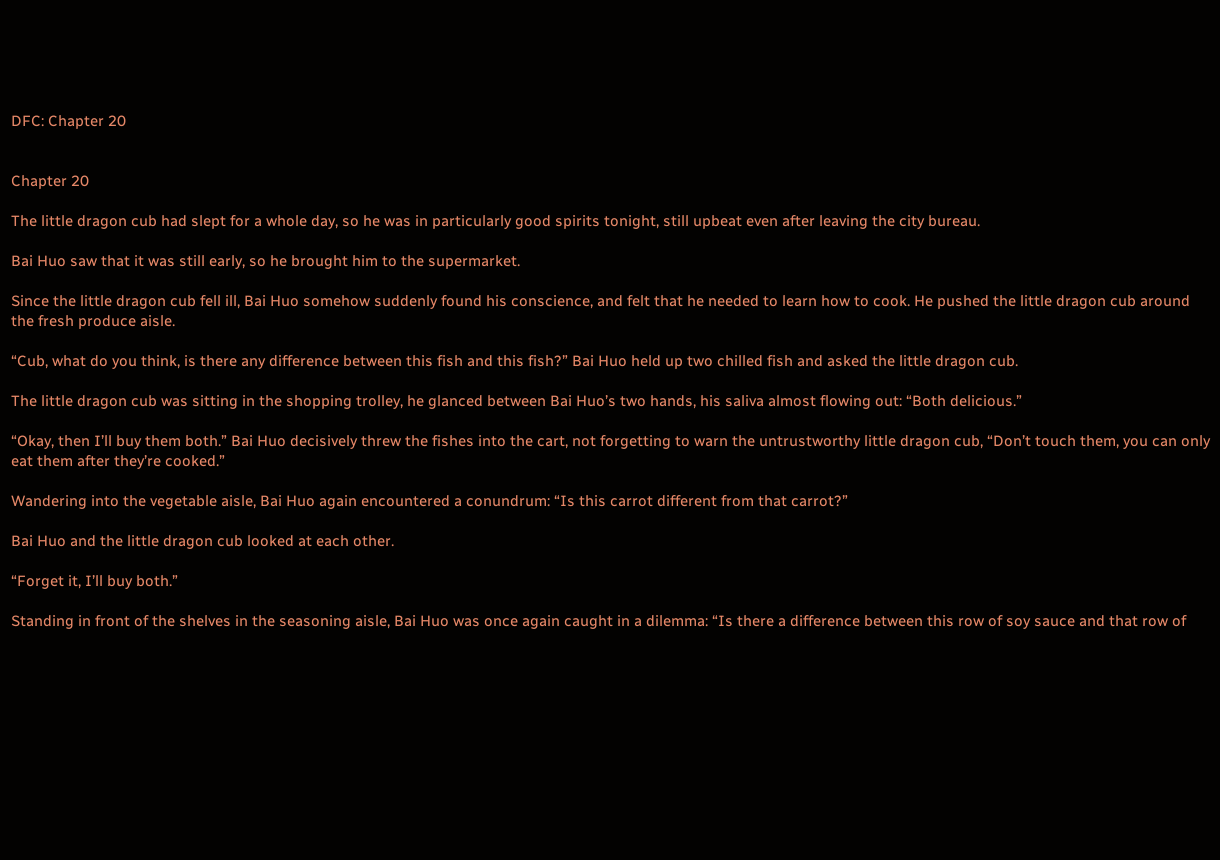DFC: Chapter 20


Chapter 20

The little dragon cub had slept for a whole day, so he was in particularly good spirits tonight, still upbeat even after leaving the city bureau.

Bai Huo saw that it was still early, so he brought him to the supermarket.

Since the little dragon cub fell ill, Bai Huo somehow suddenly found his conscience, and felt that he needed to learn how to cook. He pushed the little dragon cub around the fresh produce aisle.

“Cub, what do you think, is there any difference between this fish and this fish?” Bai Huo held up two chilled fish and asked the little dragon cub.

The little dragon cub was sitting in the shopping trolley, he glanced between Bai Huo’s two hands, his saliva almost flowing out: “Both delicious.”

“Okay, then I’ll buy them both.” Bai Huo decisively threw the fishes into the cart, not forgetting to warn the untrustworthy little dragon cub, “Don’t touch them, you can only eat them after they’re cooked.”

Wandering into the vegetable aisle, Bai Huo again encountered a conundrum: “Is this carrot different from that carrot?”

Bai Huo and the little dragon cub looked at each other.

“Forget it, I’ll buy both.”

Standing in front of the shelves in the seasoning aisle, Bai Huo was once again caught in a dilemma: “Is there a difference between this row of soy sauce and that row of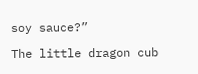soy sauce?”

The little dragon cub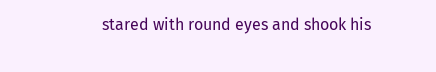stared with round eyes and shook his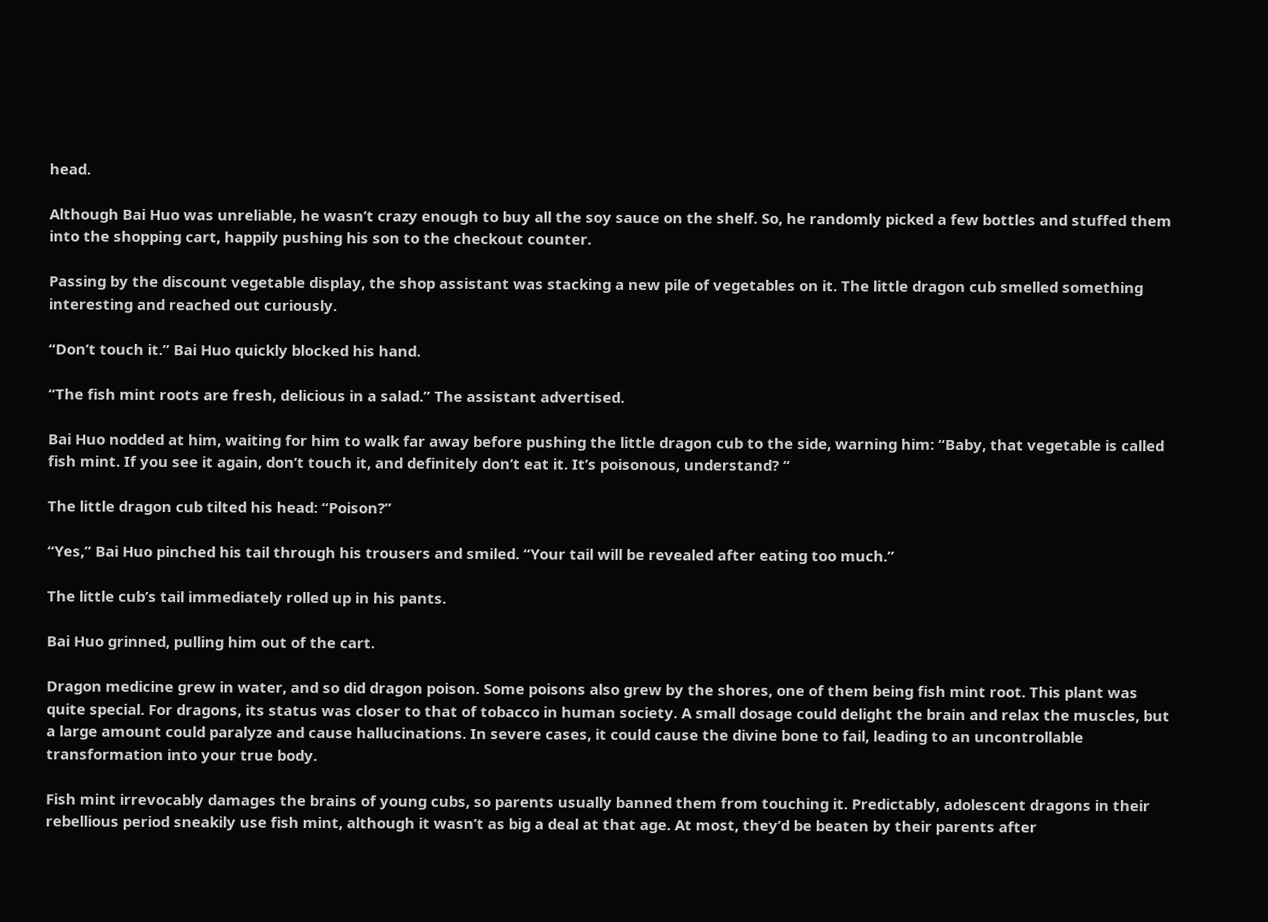head.

Although Bai Huo was unreliable, he wasn’t crazy enough to buy all the soy sauce on the shelf. So, he randomly picked a few bottles and stuffed them into the shopping cart, happily pushing his son to the checkout counter.

Passing by the discount vegetable display, the shop assistant was stacking a new pile of vegetables on it. The little dragon cub smelled something interesting and reached out curiously.

“Don’t touch it.” Bai Huo quickly blocked his hand.

“The fish mint roots are fresh, delicious in a salad.” The assistant advertised.

Bai Huo nodded at him, waiting for him to walk far away before pushing the little dragon cub to the side, warning him: “Baby, that vegetable is called fish mint. If you see it again, don’t touch it, and definitely don’t eat it. It’s poisonous, understand? “

The little dragon cub tilted his head: “Poison?”

“Yes,” Bai Huo pinched his tail through his trousers and smiled. “Your tail will be revealed after eating too much.”

The little cub’s tail immediately rolled up in his pants.

Bai Huo grinned, pulling him out of the cart.

Dragon medicine grew in water, and so did dragon poison. Some poisons also grew by the shores, one of them being fish mint root. This plant was quite special. For dragons, its status was closer to that of tobacco in human society. A small dosage could delight the brain and relax the muscles, but a large amount could paralyze and cause hallucinations. In severe cases, it could cause the divine bone to fail, leading to an uncontrollable transformation into your true body.

Fish mint irrevocably damages the brains of young cubs, so parents usually banned them from touching it. Predictably, adolescent dragons in their rebellious period sneakily use fish mint, although it wasn’t as big a deal at that age. At most, they’d be beaten by their parents after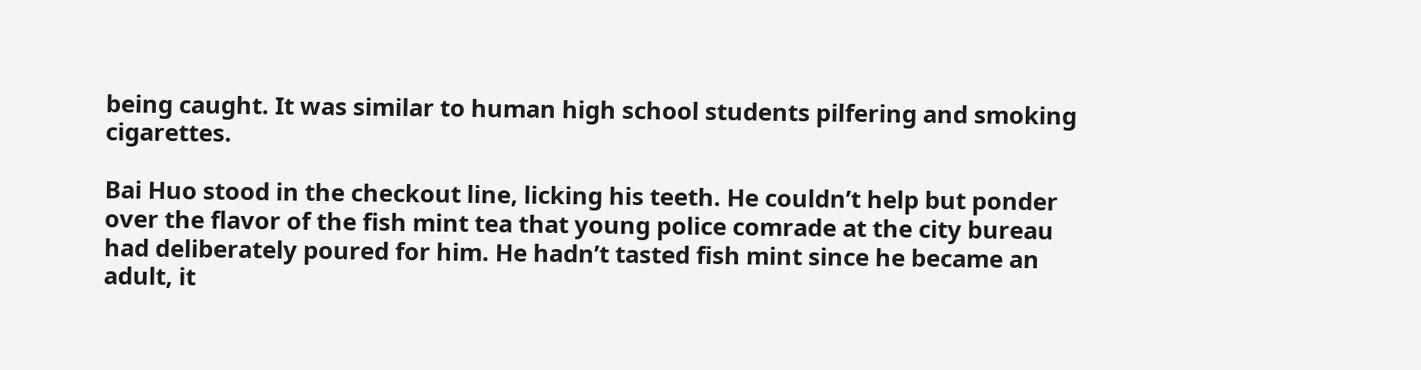being caught. It was similar to human high school students pilfering and smoking cigarettes.

Bai Huo stood in the checkout line, licking his teeth. He couldn’t help but ponder over the flavor of the fish mint tea that young police comrade at the city bureau had deliberately poured for him. He hadn’t tasted fish mint since he became an adult, it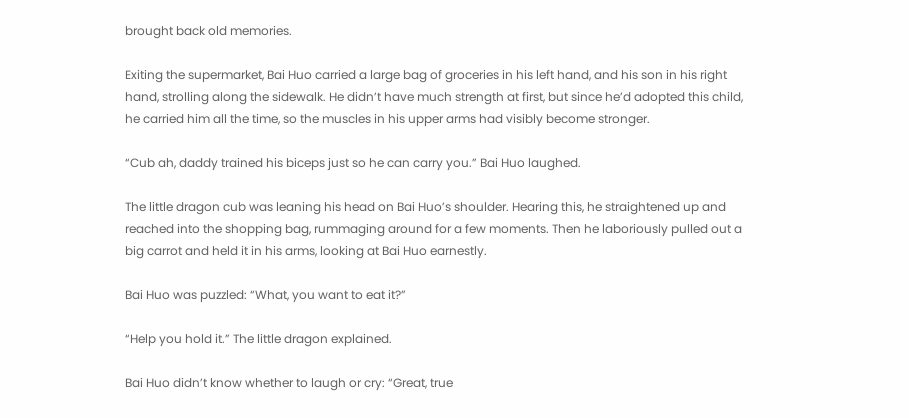brought back old memories.

Exiting the supermarket, Bai Huo carried a large bag of groceries in his left hand, and his son in his right hand, strolling along the sidewalk. He didn’t have much strength at first, but since he’d adopted this child, he carried him all the time, so the muscles in his upper arms had visibly become stronger.

“Cub ah, daddy trained his biceps just so he can carry you.” Bai Huo laughed.

The little dragon cub was leaning his head on Bai Huo’s shoulder. Hearing this, he straightened up and reached into the shopping bag, rummaging around for a few moments. Then he laboriously pulled out a big carrot and held it in his arms, looking at Bai Huo earnestly.

Bai Huo was puzzled: “What, you want to eat it?”

“Help you hold it.” The little dragon explained.

Bai Huo didn’t know whether to laugh or cry: “Great, true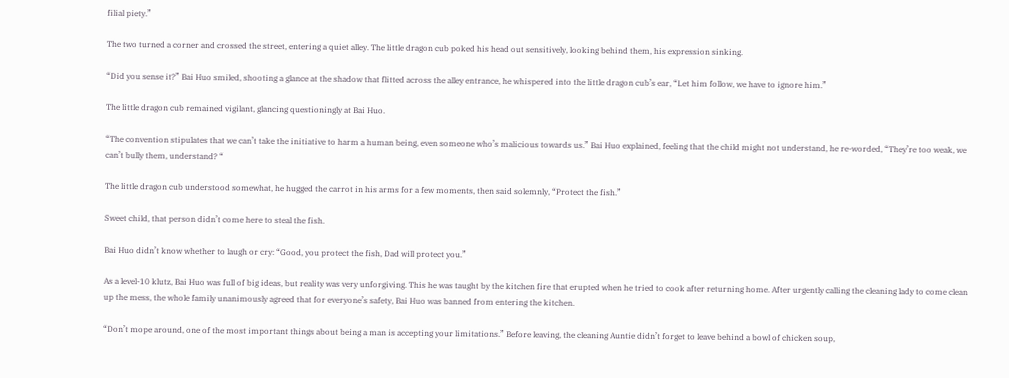filial piety.”

The two turned a corner and crossed the street, entering a quiet alley. The little dragon cub poked his head out sensitively, looking behind them, his expression sinking.

“Did you sense it?” Bai Huo smiled, shooting a glance at the shadow that flitted across the alley entrance, he whispered into the little dragon cub’s ear, “Let him follow, we have to ignore him.”

The little dragon cub remained vigilant, glancing questioningly at Bai Huo.

“The convention stipulates that we can’t take the initiative to harm a human being, even someone who’s malicious towards us.” Bai Huo explained, feeling that the child might not understand, he re-worded, “They’re too weak, we can’t bully them, understand? “

The little dragon cub understood somewhat, he hugged the carrot in his arms for a few moments, then said solemnly, “Protect the fish.”

Sweet child, that person didn’t come here to steal the fish.

Bai Huo didn’t know whether to laugh or cry: “Good, you protect the fish, Dad will protect you.”

As a level-10 klutz, Bai Huo was full of big ideas, but reality was very unforgiving. This he was taught by the kitchen fire that erupted when he tried to cook after returning home. After urgently calling the cleaning lady to come clean up the mess, the whole family unanimously agreed that for everyone’s safety, Bai Huo was banned from entering the kitchen.

“Don’t mope around, one of the most important things about being a man is accepting your limitations.” Before leaving, the cleaning Auntie didn’t forget to leave behind a bowl of chicken soup,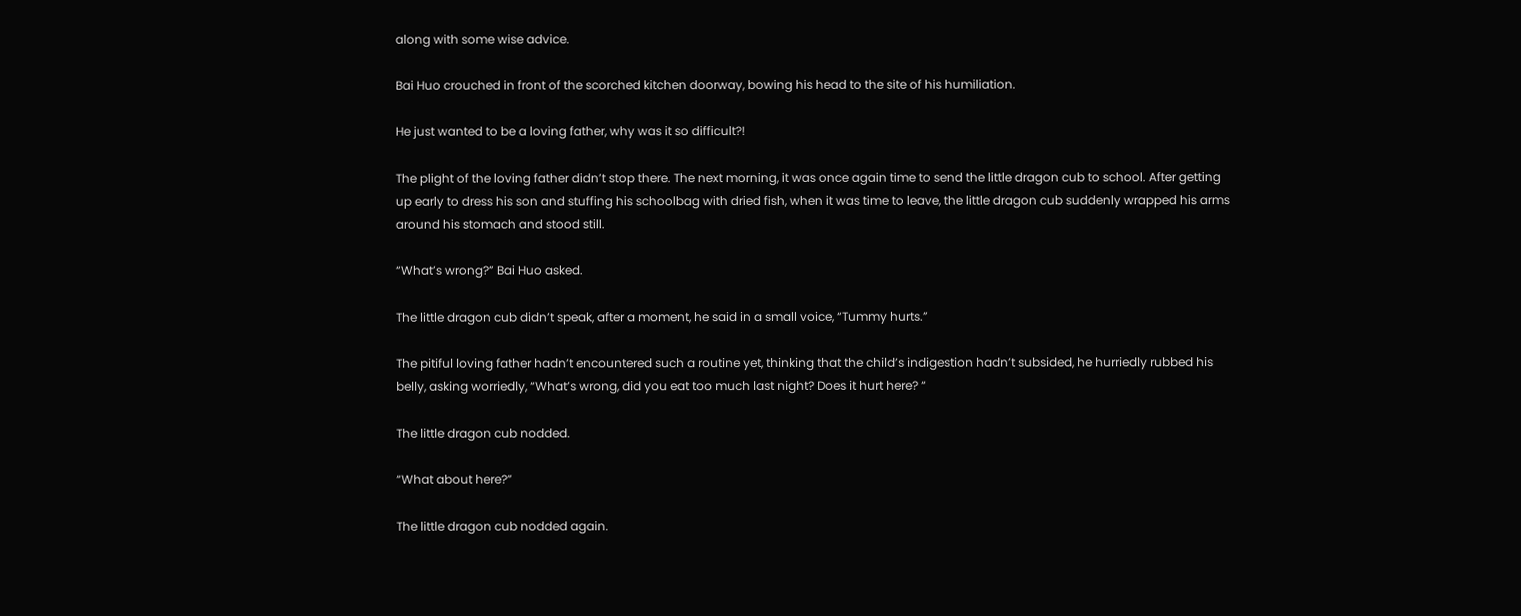along with some wise advice.

Bai Huo crouched in front of the scorched kitchen doorway, bowing his head to the site of his humiliation.

He just wanted to be a loving father, why was it so difficult?!

The plight of the loving father didn’t stop there. The next morning, it was once again time to send the little dragon cub to school. After getting up early to dress his son and stuffing his schoolbag with dried fish, when it was time to leave, the little dragon cub suddenly wrapped his arms around his stomach and stood still.

“What’s wrong?” Bai Huo asked.

The little dragon cub didn’t speak, after a moment, he said in a small voice, “Tummy hurts.”

The pitiful loving father hadn’t encountered such a routine yet, thinking that the child’s indigestion hadn’t subsided, he hurriedly rubbed his belly, asking worriedly, “What’s wrong, did you eat too much last night? Does it hurt here? “

The little dragon cub nodded.

“What about here?”

The little dragon cub nodded again.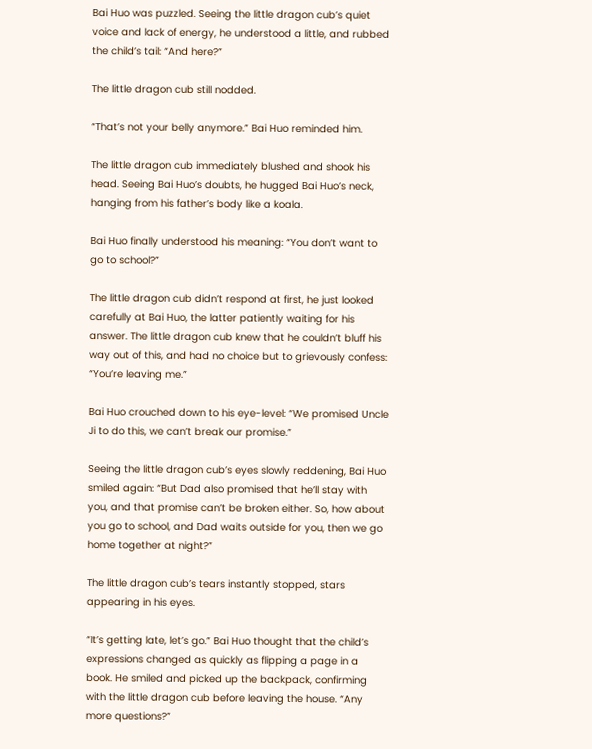Bai Huo was puzzled. Seeing the little dragon cub’s quiet voice and lack of energy, he understood a little, and rubbed the child’s tail: “And here?”

The little dragon cub still nodded.

“That’s not your belly anymore.” Bai Huo reminded him.

The little dragon cub immediately blushed and shook his head. Seeing Bai Huo’s doubts, he hugged Bai Huo’s neck, hanging from his father’s body like a koala.

Bai Huo finally understood his meaning: “You don’t want to go to school?”

The little dragon cub didn’t respond at first, he just looked carefully at Bai Huo, the latter patiently waiting for his answer. The little dragon cub knew that he couldn’t bluff his way out of this, and had no choice but to grievously confess: “You’re leaving me.”

Bai Huo crouched down to his eye-level: “We promised Uncle Ji to do this, we can’t break our promise.”

Seeing the little dragon cub’s eyes slowly reddening, Bai Huo smiled again: “But Dad also promised that he’ll stay with you, and that promise can’t be broken either. So, how about you go to school, and Dad waits outside for you, then we go home together at night?”

The little dragon cub’s tears instantly stopped, stars appearing in his eyes.

“It’s getting late, let’s go.” Bai Huo thought that the child’s expressions changed as quickly as flipping a page in a book. He smiled and picked up the backpack, confirming with the little dragon cub before leaving the house. “Any more questions?”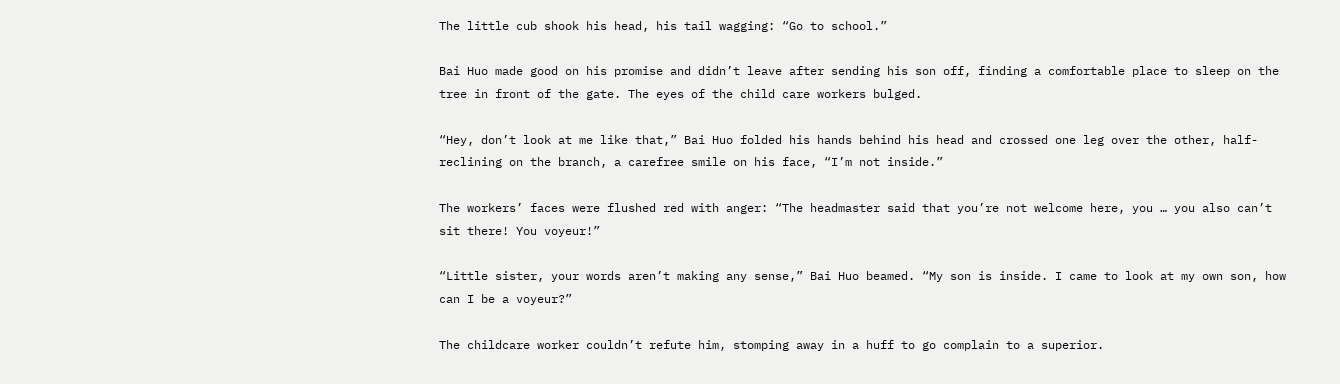The little cub shook his head, his tail wagging: “Go to school.”

Bai Huo made good on his promise and didn’t leave after sending his son off, finding a comfortable place to sleep on the tree in front of the gate. The eyes of the child care workers bulged.

“Hey, don’t look at me like that,” Bai Huo folded his hands behind his head and crossed one leg over the other, half-reclining on the branch, a carefree smile on his face, “I’m not inside.”

The workers’ faces were flushed red with anger: “The headmaster said that you’re not welcome here, you … you also can’t sit there! You voyeur!”

“Little sister, your words aren’t making any sense,” Bai Huo beamed. “My son is inside. I came to look at my own son, how can I be a voyeur?”

The childcare worker couldn’t refute him, stomping away in a huff to go complain to a superior.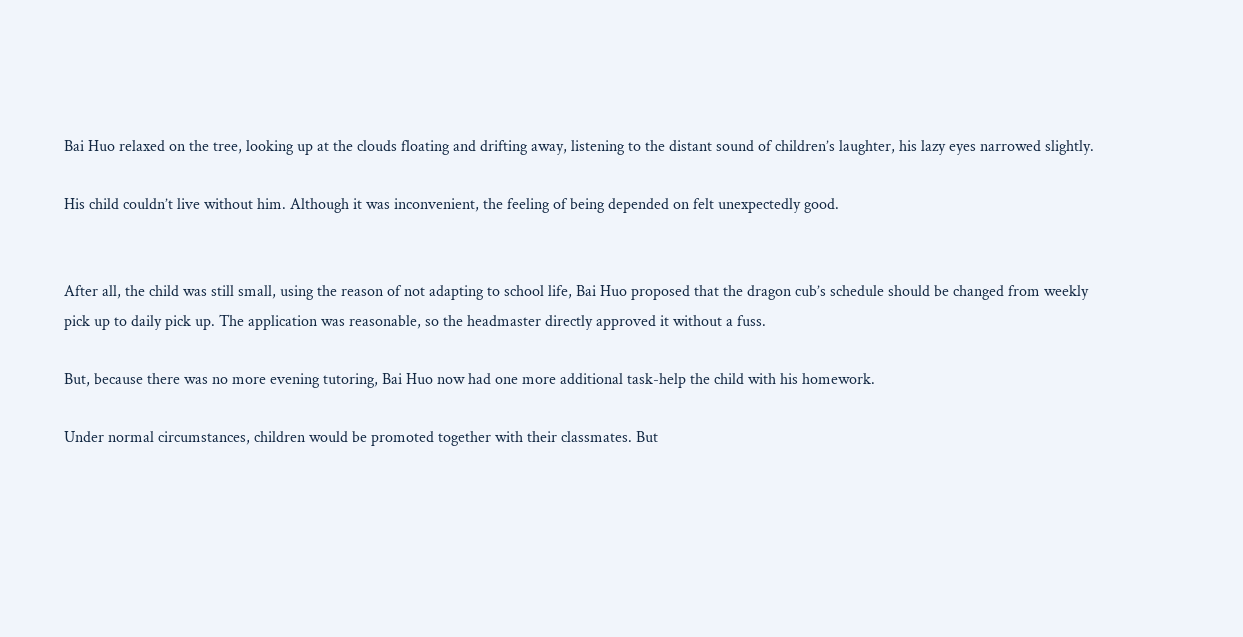Bai Huo relaxed on the tree, looking up at the clouds floating and drifting away, listening to the distant sound of children’s laughter, his lazy eyes narrowed slightly.

His child couldn’t live without him. Although it was inconvenient, the feeling of being depended on felt unexpectedly good.


After all, the child was still small, using the reason of not adapting to school life, Bai Huo proposed that the dragon cub’s schedule should be changed from weekly pick up to daily pick up. The application was reasonable, so the headmaster directly approved it without a fuss.

But, because there was no more evening tutoring, Bai Huo now had one more additional task-help the child with his homework.

Under normal circumstances, children would be promoted together with their classmates. But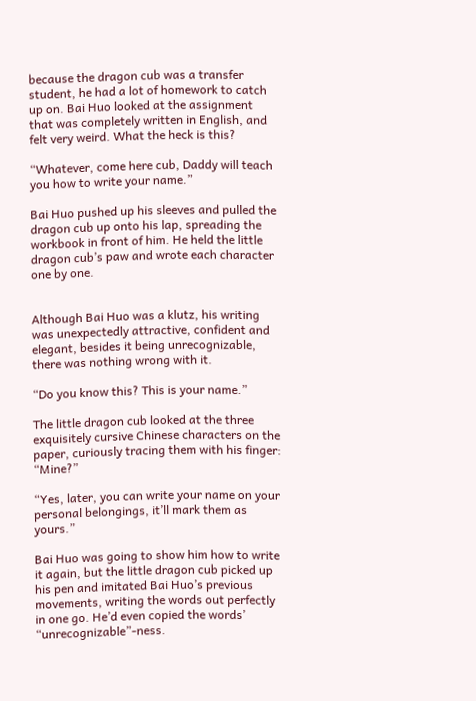because the dragon cub was a transfer student, he had a lot of homework to catch up on. Bai Huo looked at the assignment that was completely written in English, and felt very weird. What the heck is this?

“Whatever, come here cub, Daddy will teach you how to write your name.”

Bai Huo pushed up his sleeves and pulled the dragon cub up onto his lap, spreading the workbook in front of him. He held the little dragon cub’s paw and wrote each character one by one.


Although Bai Huo was a klutz, his writing was unexpectedly attractive, confident and elegant, besides it being unrecognizable, there was nothing wrong with it.

“Do you know this? This is your name.”

The little dragon cub looked at the three exquisitely cursive Chinese characters on the paper, curiously tracing them with his finger: “Mine?”

“Yes, later, you can write your name on your personal belongings, it’ll mark them as yours.”

Bai Huo was going to show him how to write it again, but the little dragon cub picked up his pen and imitated Bai Huo’s previous movements, writing the words out perfectly in one go. He’d even copied the words’ “unrecognizable”-ness.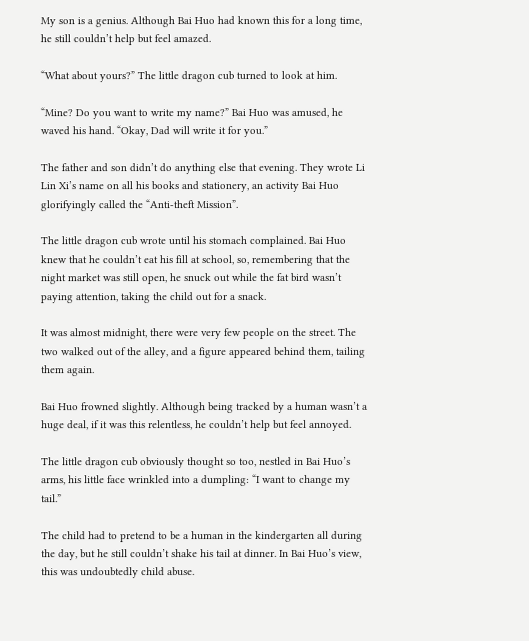My son is a genius. Although Bai Huo had known this for a long time, he still couldn’t help but feel amazed.

“What about yours?” The little dragon cub turned to look at him.

“Mine? Do you want to write my name?” Bai Huo was amused, he waved his hand. “Okay, Dad will write it for you.”

The father and son didn’t do anything else that evening. They wrote Li Lin Xi’s name on all his books and stationery, an activity Bai Huo glorifyingly called the “Anti-theft Mission”.

The little dragon cub wrote until his stomach complained. Bai Huo knew that he couldn’t eat his fill at school, so, remembering that the night market was still open, he snuck out while the fat bird wasn’t paying attention, taking the child out for a snack.

It was almost midnight, there were very few people on the street. The two walked out of the alley, and a figure appeared behind them, tailing them again.

Bai Huo frowned slightly. Although being tracked by a human wasn’t a huge deal, if it was this relentless, he couldn’t help but feel annoyed.

The little dragon cub obviously thought so too, nestled in Bai Huo’s arms, his little face wrinkled into a dumpling: “I want to change my tail.”

The child had to pretend to be a human in the kindergarten all during the day, but he still couldn’t shake his tail at dinner. In Bai Huo’s view, this was undoubtedly child abuse.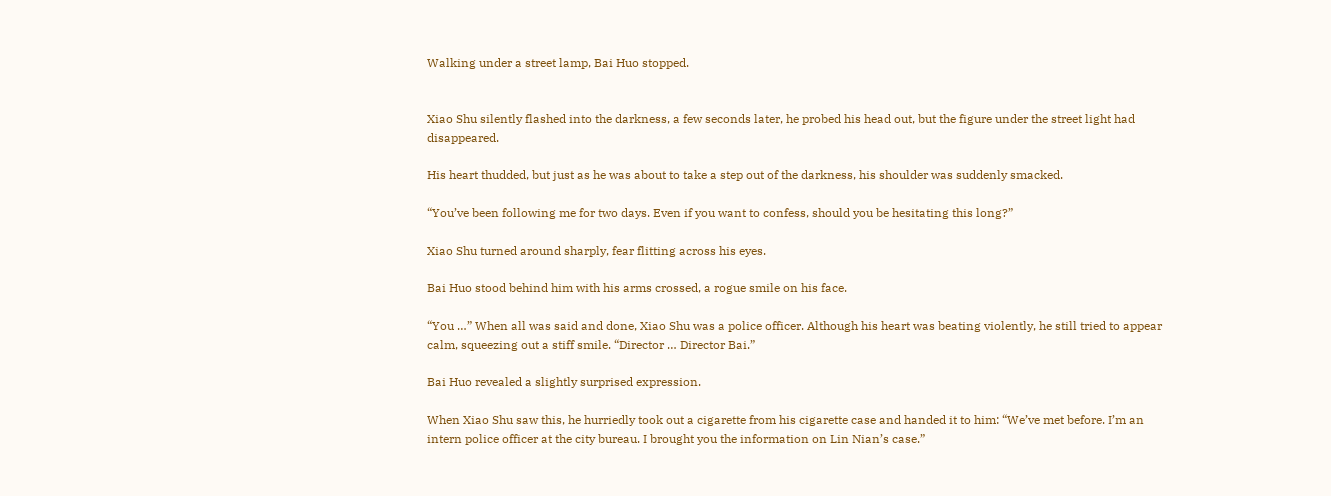Walking under a street lamp, Bai Huo stopped.


Xiao Shu silently flashed into the darkness, a few seconds later, he probed his head out, but the figure under the street light had disappeared.

His heart thudded, but just as he was about to take a step out of the darkness, his shoulder was suddenly smacked.

“You’ve been following me for two days. Even if you want to confess, should you be hesitating this long?”

Xiao Shu turned around sharply, fear flitting across his eyes.

Bai Huo stood behind him with his arms crossed, a rogue smile on his face.

“You …” When all was said and done, Xiao Shu was a police officer. Although his heart was beating violently, he still tried to appear calm, squeezing out a stiff smile. “Director … Director Bai.”

Bai Huo revealed a slightly surprised expression.

When Xiao Shu saw this, he hurriedly took out a cigarette from his cigarette case and handed it to him: “We’ve met before. I’m an intern police officer at the city bureau. I brought you the information on Lin Nian’s case.”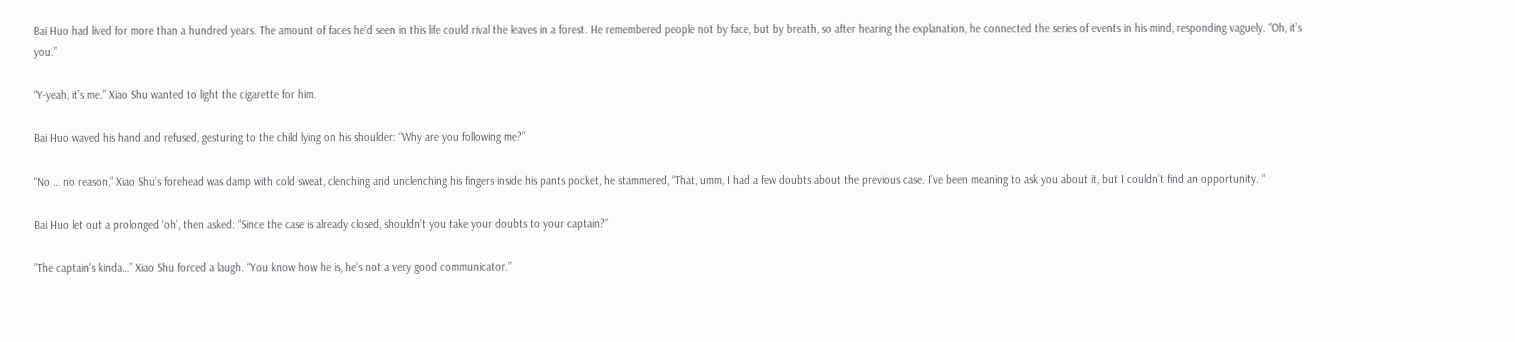Bai Huo had lived for more than a hundred years. The amount of faces he’d seen in this life could rival the leaves in a forest. He remembered people not by face, but by breath, so after hearing the explanation, he connected the series of events in his mind, responding vaguely. “Oh, it’s you.”

“Y-yeah, it’s me.” Xiao Shu wanted to light the cigarette for him.

Bai Huo waved his hand and refused, gesturing to the child lying on his shoulder: “Why are you following me?”

“No … no reason,” Xiao Shu’s forehead was damp with cold sweat, clenching and unclenching his fingers inside his pants pocket, he stammered, “That, umm, I had a few doubts about the previous case. I’ve been meaning to ask you about it, but I couldn’t find an opportunity. “

Bai Huo let out a prolonged ‘oh’, then asked: “Since the case is already closed, shouldn’t you take your doubts to your captain?”

“The captain’s kinda…” Xiao Shu forced a laugh. “You know how he is, he’s not a very good communicator.”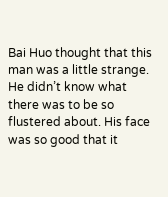Bai Huo thought that this man was a little strange. He didn’t know what there was to be so flustered about. His face was so good that it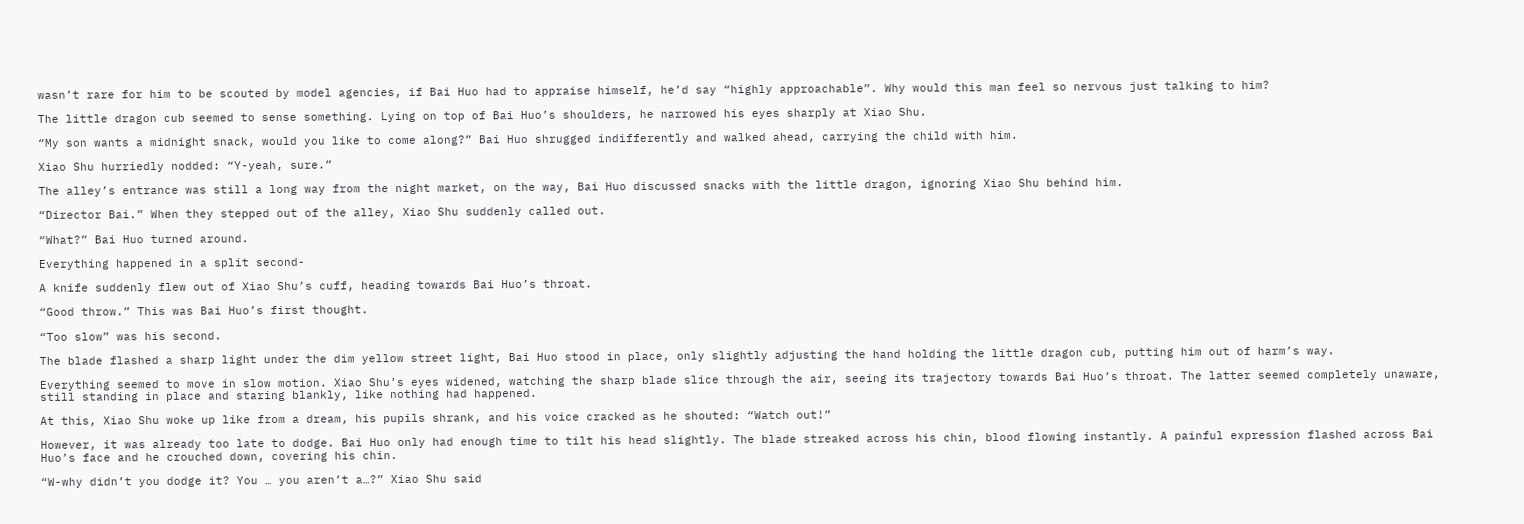wasn’t rare for him to be scouted by model agencies, if Bai Huo had to appraise himself, he’d say “highly approachable”. Why would this man feel so nervous just talking to him?

The little dragon cub seemed to sense something. Lying on top of Bai Huo’s shoulders, he narrowed his eyes sharply at Xiao Shu.

“My son wants a midnight snack, would you like to come along?” Bai Huo shrugged indifferently and walked ahead, carrying the child with him.

Xiao Shu hurriedly nodded: “Y-yeah, sure.”

The alley’s entrance was still a long way from the night market, on the way, Bai Huo discussed snacks with the little dragon, ignoring Xiao Shu behind him.

“Director Bai.” When they stepped out of the alley, Xiao Shu suddenly called out.

“What?” Bai Huo turned around.

Everything happened in a split second-

A knife suddenly flew out of Xiao Shu’s cuff, heading towards Bai Huo’s throat.

“Good throw.” This was Bai Huo’s first thought.

“Too slow” was his second.

The blade flashed a sharp light under the dim yellow street light, Bai Huo stood in place, only slightly adjusting the hand holding the little dragon cub, putting him out of harm’s way.

Everything seemed to move in slow motion. Xiao Shu’s eyes widened, watching the sharp blade slice through the air, seeing its trajectory towards Bai Huo’s throat. The latter seemed completely unaware, still standing in place and staring blankly, like nothing had happened.

At this, Xiao Shu woke up like from a dream, his pupils shrank, and his voice cracked as he shouted: “Watch out!”

However, it was already too late to dodge. Bai Huo only had enough time to tilt his head slightly. The blade streaked across his chin, blood flowing instantly. A painful expression flashed across Bai Huo’s face and he crouched down, covering his chin.

“W-why didn’t you dodge it? You … you aren’t a…?” Xiao Shu said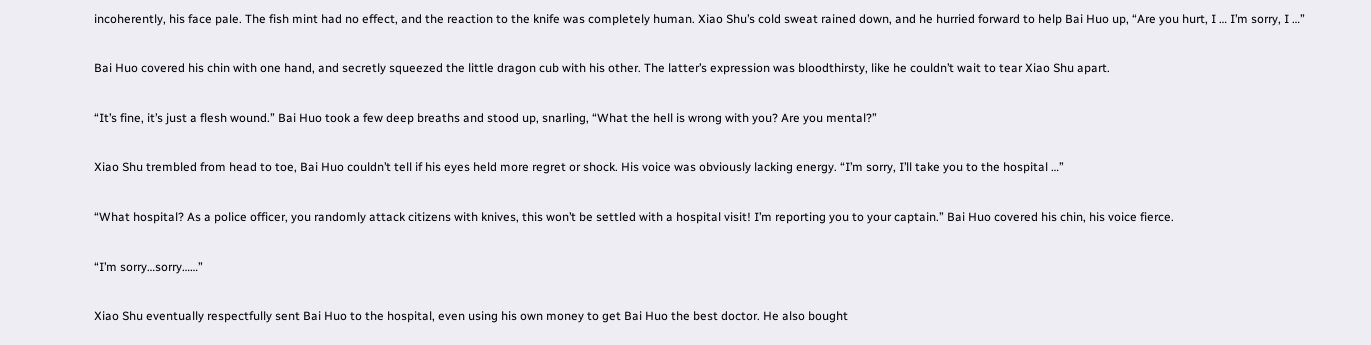incoherently, his face pale. The fish mint had no effect, and the reaction to the knife was completely human. Xiao Shu’s cold sweat rained down, and he hurried forward to help Bai Huo up, “Are you hurt, I … I’m sorry, I …”

Bai Huo covered his chin with one hand, and secretly squeezed the little dragon cub with his other. The latter’s expression was bloodthirsty, like he couldn’t wait to tear Xiao Shu apart.

“It’s fine, it’s just a flesh wound.” Bai Huo took a few deep breaths and stood up, snarling, “What the hell is wrong with you? Are you mental?”

Xiao Shu trembled from head to toe, Bai Huo couldn’t tell if his eyes held more regret or shock. His voice was obviously lacking energy. “I’m sorry, I’ll take you to the hospital …”

“What hospital? As a police officer, you randomly attack citizens with knives, this won’t be settled with a hospital visit! I’m reporting you to your captain.” Bai Huo covered his chin, his voice fierce.

“I’m sorry…sorry……”

Xiao Shu eventually respectfully sent Bai Huo to the hospital, even using his own money to get Bai Huo the best doctor. He also bought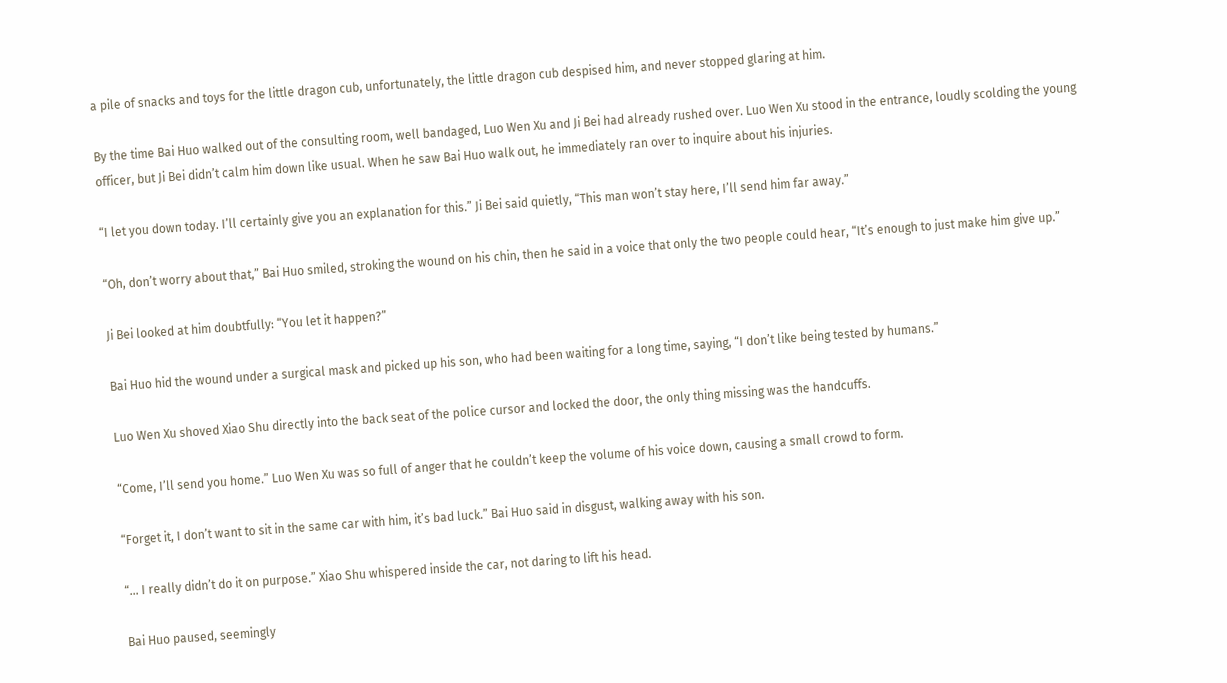a pile of snacks and toys for the little dragon cub, unfortunately, the little dragon cub despised him, and never stopped glaring at him.

By the time Bai Huo walked out of the consulting room, well bandaged, Luo Wen Xu and Ji Bei had already rushed over. Luo Wen Xu stood in the entrance, loudly scolding the young officer, but Ji Bei didn’t calm him down like usual. When he saw Bai Huo walk out, he immediately ran over to inquire about his injuries.

“I let you down today. I’ll certainly give you an explanation for this.” Ji Bei said quietly, “This man won’t stay here, I’ll send him far away.”

“Oh, don’t worry about that,” Bai Huo smiled, stroking the wound on his chin, then he said in a voice that only the two people could hear, “It’s enough to just make him give up.”

Ji Bei looked at him doubtfully: “You let it happen?”

Bai Huo hid the wound under a surgical mask and picked up his son, who had been waiting for a long time, saying, “I don’t like being tested by humans.”

Luo Wen Xu shoved Xiao Shu directly into the back seat of the police cursor and locked the door, the only thing missing was the handcuffs.

“Come, I’ll send you home.” Luo Wen Xu was so full of anger that he couldn’t keep the volume of his voice down, causing a small crowd to form.

“Forget it, I don’t want to sit in the same car with him, it’s bad luck.” Bai Huo said in disgust, walking away with his son.

“… I really didn’t do it on purpose.” Xiao Shu whispered inside the car, not daring to lift his head.

Bai Huo paused, seemingly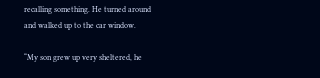recalling something. He turned around and walked up to the car window.

“My son grew up very sheltered, he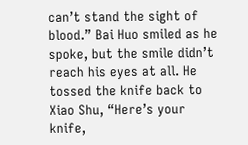can’t stand the sight of blood.” Bai Huo smiled as he spoke, but the smile didn’t reach his eyes at all. He tossed the knife back to Xiao Shu, “Here’s your knife,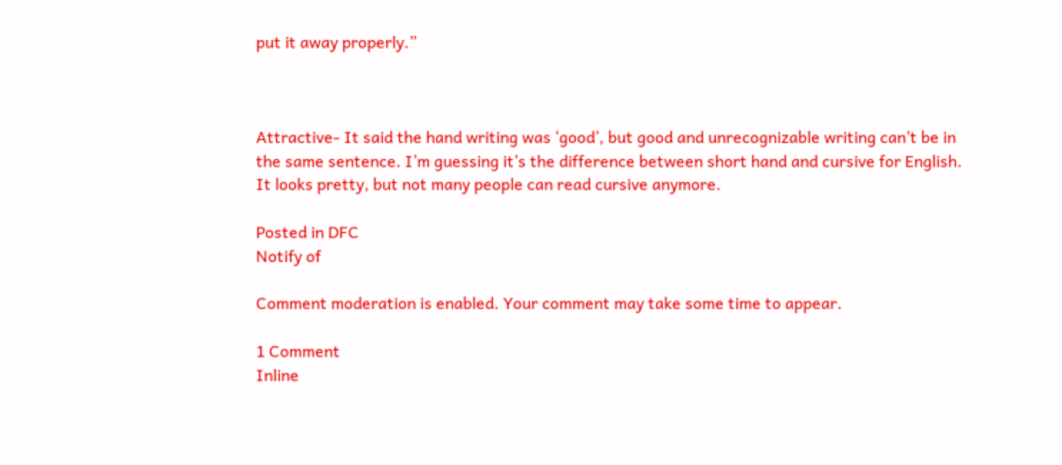put it away properly.”



Attractive- It said the hand writing was ‘good’, but good and unrecognizable writing can’t be in the same sentence. I’m guessing it’s the difference between short hand and cursive for English. It looks pretty, but not many people can read cursive anymore.

Posted in DFC
Notify of

Comment moderation is enabled. Your comment may take some time to appear.

1 Comment
Inline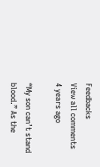Feedbacks
View all comments
4 years ago

“My son can’t stand blood.” As the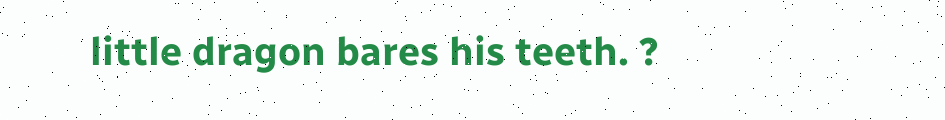little dragon bares his teeth. ?